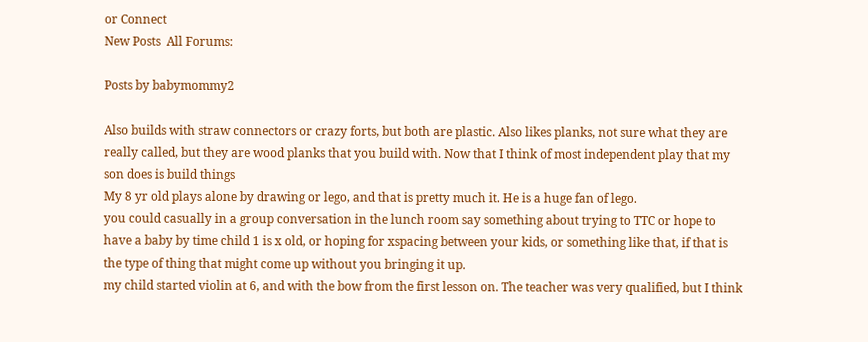or Connect
New Posts  All Forums:

Posts by babymommy2

Also builds with straw connectors or crazy forts, but both are plastic. Also likes planks, not sure what they are really called, but they are wood planks that you build with. Now that I think of most independent play that my son does is build things
My 8 yr old plays alone by drawing or lego, and that is pretty much it. He is a huge fan of lego.
you could casually in a group conversation in the lunch room say something about trying to TTC or hope to have a baby by time child 1 is x old, or hoping for xspacing between your kids, or something like that, if that is the type of thing that might come up without you bringing it up.
my child started violin at 6, and with the bow from the first lesson on. The teacher was very qualified, but I think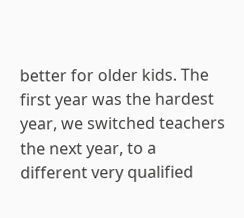better for older kids. The first year was the hardest year, we switched teachers the next year, to a different very qualified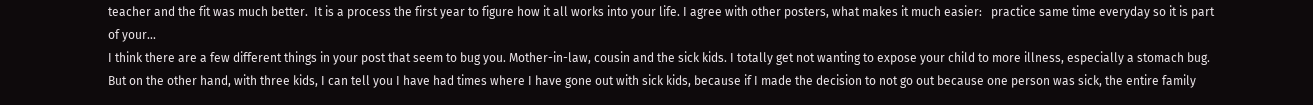teacher and the fit was much better.  It is a process the first year to figure how it all works into your life. I agree with other posters, what makes it much easier:   practice same time everyday so it is part of your...
I think there are a few different things in your post that seem to bug you. Mother-in-law, cousin and the sick kids. I totally get not wanting to expose your child to more illness, especially a stomach bug. But on the other hand, with three kids, I can tell you I have had times where I have gone out with sick kids, because if I made the decision to not go out because one person was sick, the entire family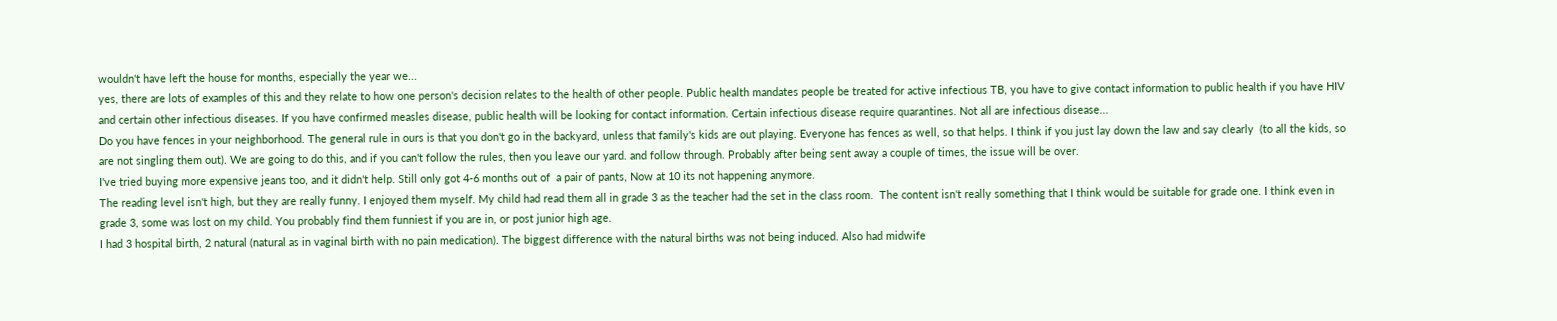wouldn't have left the house for months, especially the year we...
yes, there are lots of examples of this and they relate to how one person's decision relates to the health of other people. Public health mandates people be treated for active infectious TB, you have to give contact information to public health if you have HIV and certain other infectious diseases. If you have confirmed measles disease, public health will be looking for contact information. Certain infectious disease require quarantines. Not all are infectious disease...
Do you have fences in your neighborhood. The general rule in ours is that you don't go in the backyard, unless that family's kids are out playing. Everyone has fences as well, so that helps. I think if you just lay down the law and say clearly  (to all the kids, so are not singling them out). We are going to do this, and if you can't follow the rules, then you leave our yard. and follow through. Probably after being sent away a couple of times, the issue will be over.
I've tried buying more expensive jeans too, and it didn't help. Still only got 4-6 months out of  a pair of pants, Now at 10 its not happening anymore.
The reading level isn't high, but they are really funny. I enjoyed them myself. My child had read them all in grade 3 as the teacher had the set in the class room.  The content isn't really something that I think would be suitable for grade one. I think even in grade 3, some was lost on my child. You probably find them funniest if you are in, or post junior high age.
I had 3 hospital birth, 2 natural (natural as in vaginal birth with no pain medication). The biggest difference with the natural births was not being induced. Also had midwife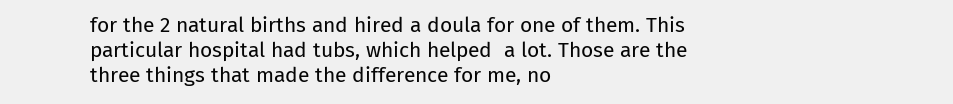for the 2 natural births and hired a doula for one of them. This particular hospital had tubs, which helped  a lot. Those are the three things that made the difference for me, no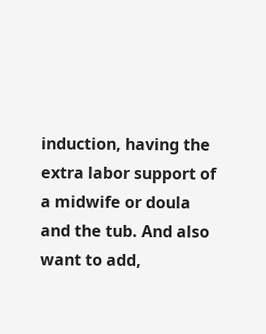induction, having the extra labor support of a midwife or doula and the tub. And also want to add,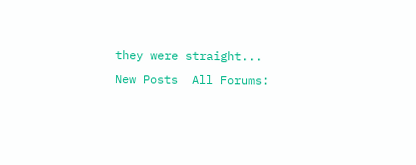they were straight...
New Posts  All Forums: